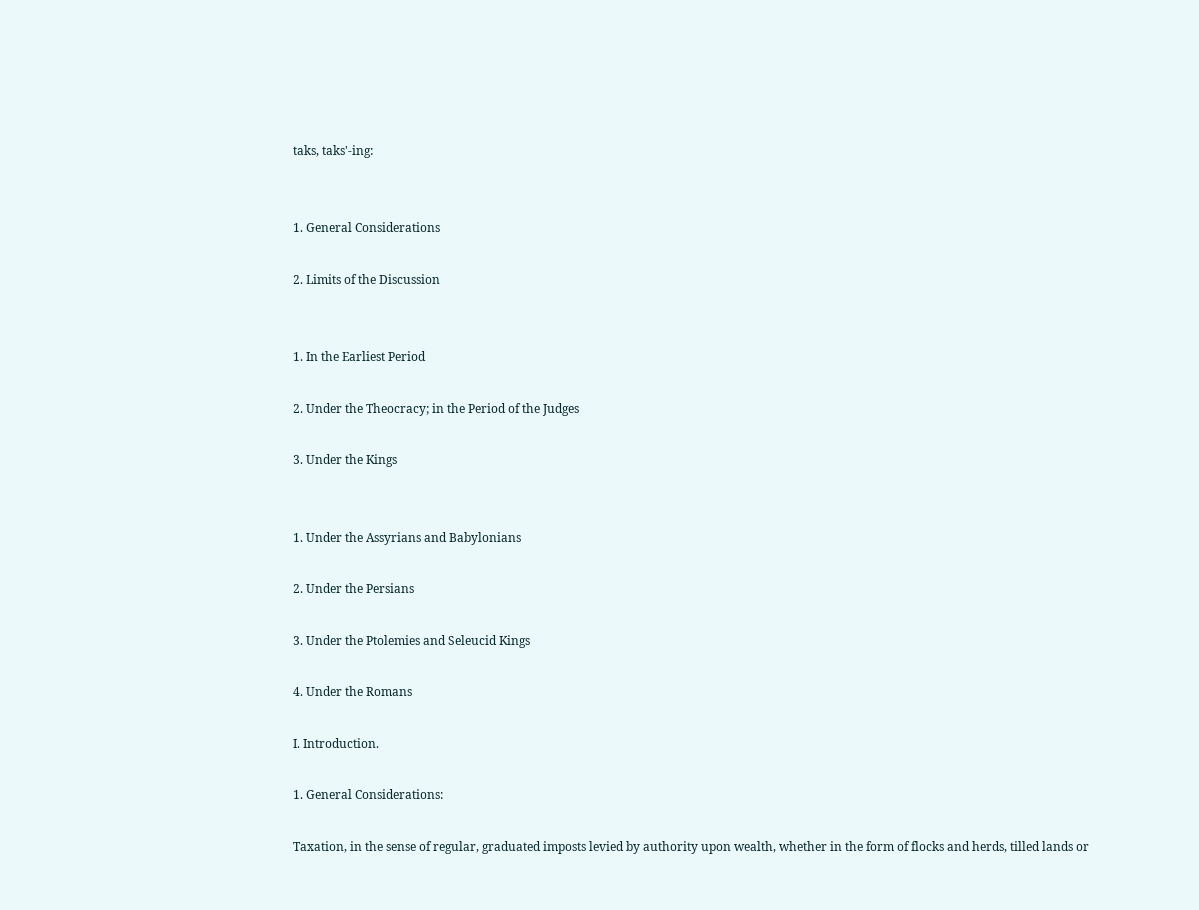taks, taks'-ing:


1. General Considerations

2. Limits of the Discussion


1. In the Earliest Period

2. Under the Theocracy; in the Period of the Judges

3. Under the Kings


1. Under the Assyrians and Babylonians

2. Under the Persians

3. Under the Ptolemies and Seleucid Kings

4. Under the Romans

I. Introduction.

1. General Considerations:

Taxation, in the sense of regular, graduated imposts levied by authority upon wealth, whether in the form of flocks and herds, tilled lands or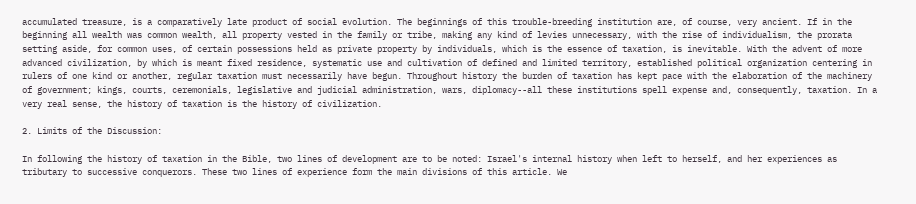accumulated treasure, is a comparatively late product of social evolution. The beginnings of this trouble-breeding institution are, of course, very ancient. If in the beginning all wealth was common wealth, all property vested in the family or tribe, making any kind of levies unnecessary, with the rise of individualism, the prorata setting aside, for common uses, of certain possessions held as private property by individuals, which is the essence of taxation, is inevitable. With the advent of more advanced civilization, by which is meant fixed residence, systematic use and cultivation of defined and limited territory, established political organization centering in rulers of one kind or another, regular taxation must necessarily have begun. Throughout history the burden of taxation has kept pace with the elaboration of the machinery of government; kings, courts, ceremonials, legislative and judicial administration, wars, diplomacy--all these institutions spell expense and, consequently, taxation. In a very real sense, the history of taxation is the history of civilization.

2. Limits of the Discussion:

In following the history of taxation in the Bible, two lines of development are to be noted: Israel's internal history when left to herself, and her experiences as tributary to successive conquerors. These two lines of experience form the main divisions of this article. We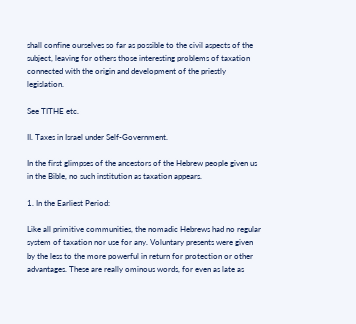shall confine ourselves so far as possible to the civil aspects of the subject, leaving for others those interesting problems of taxation connected with the origin and development of the priestly legislation.

See TITHE etc.

II. Taxes in Israel under Self-Government.

In the first glimpses of the ancestors of the Hebrew people given us in the Bible, no such institution as taxation appears.

1. In the Earliest Period:

Like all primitive communities, the nomadic Hebrews had no regular system of taxation nor use for any. Voluntary presents were given by the less to the more powerful in return for protection or other advantages. These are really ominous words, for even as late as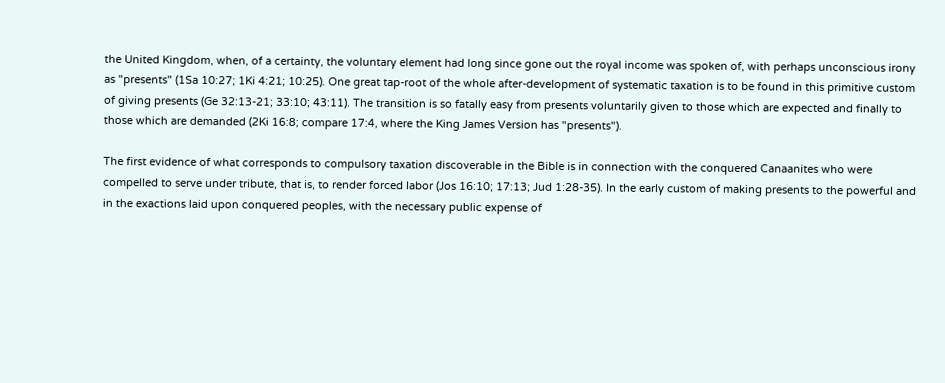the United Kingdom, when, of a certainty, the voluntary element had long since gone out the royal income was spoken of, with perhaps unconscious irony as "presents" (1Sa 10:27; 1Ki 4:21; 10:25). One great tap-root of the whole after-development of systematic taxation is to be found in this primitive custom of giving presents (Ge 32:13-21; 33:10; 43:11). The transition is so fatally easy from presents voluntarily given to those which are expected and finally to those which are demanded (2Ki 16:8; compare 17:4, where the King James Version has "presents").

The first evidence of what corresponds to compulsory taxation discoverable in the Bible is in connection with the conquered Canaanites who were compelled to serve under tribute, that is, to render forced labor (Jos 16:10; 17:13; Jud 1:28-35). In the early custom of making presents to the powerful and in the exactions laid upon conquered peoples, with the necessary public expense of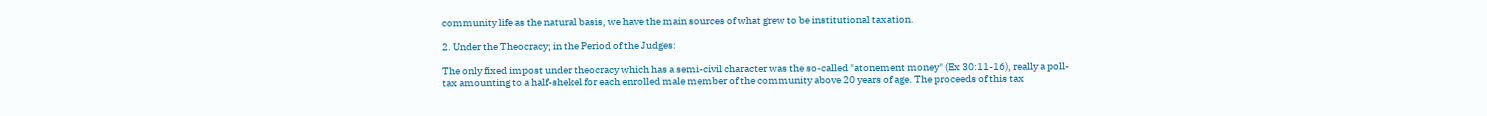community life as the natural basis, we have the main sources of what grew to be institutional taxation.

2. Under the Theocracy; in the Period of the Judges:

The only fixed impost under theocracy which has a semi-civil character was the so-called "atonement money" (Ex 30:11-16), really a poll-tax amounting to a half-shekel for each enrolled male member of the community above 20 years of age. The proceeds of this tax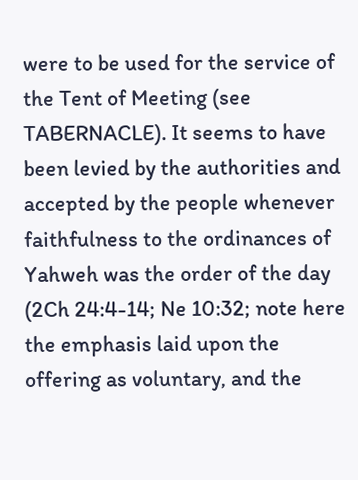were to be used for the service of the Tent of Meeting (see TABERNACLE). It seems to have been levied by the authorities and accepted by the people whenever faithfulness to the ordinances of Yahweh was the order of the day (2Ch 24:4-14; Ne 10:32; note here the emphasis laid upon the offering as voluntary, and the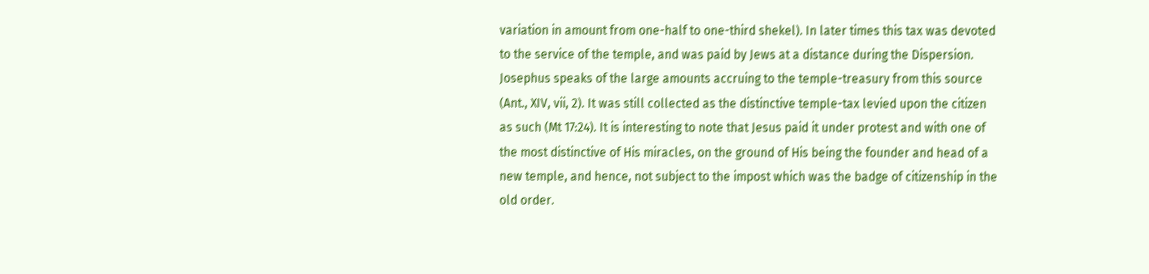variation in amount from one-half to one-third shekel). In later times this tax was devoted to the service of the temple, and was paid by Jews at a distance during the Dispersion. Josephus speaks of the large amounts accruing to the temple-treasury from this source (Ant., XIV, vii, 2). It was still collected as the distinctive temple-tax levied upon the citizen as such (Mt 17:24). It is interesting to note that Jesus paid it under protest and with one of the most distinctive of His miracles, on the ground of His being the founder and head of a new temple, and hence, not subject to the impost which was the badge of citizenship in the old order.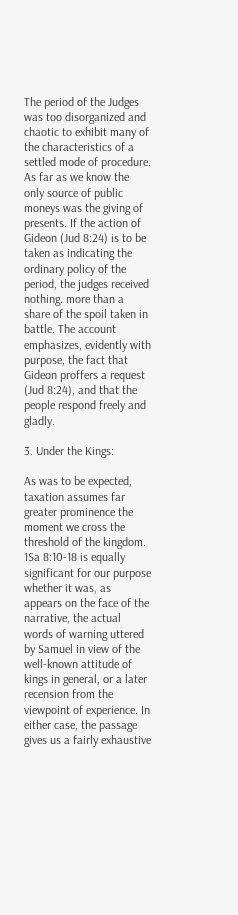The period of the Judges was too disorganized and chaotic to exhibit many of the characteristics of a settled mode of procedure. As far as we know the only source of public moneys was the giving of presents. If the action of Gideon (Jud 8:24) is to be taken as indicating the ordinary policy of the period, the judges received nothing. more than a share of the spoil taken in battle. The account emphasizes, evidently with purpose, the fact that Gideon proffers a request (Jud 8:24), and that the people respond freely and gladly.

3. Under the Kings:

As was to be expected, taxation assumes far greater prominence the moment we cross the threshold of the kingdom. 1Sa 8:10-18 is equally significant for our purpose whether it was, as appears on the face of the narrative, the actual words of warning uttered by Samuel in view of the well-known attitude of kings in general, or a later recension from the viewpoint of experience. In either case, the passage gives us a fairly exhaustive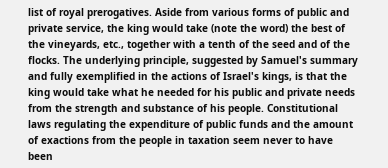list of royal prerogatives. Aside from various forms of public and private service, the king would take (note the word) the best of the vineyards, etc., together with a tenth of the seed and of the flocks. The underlying principle, suggested by Samuel's summary and fully exemplified in the actions of Israel's kings, is that the king would take what he needed for his public and private needs from the strength and substance of his people. Constitutional laws regulating the expenditure of public funds and the amount of exactions from the people in taxation seem never to have been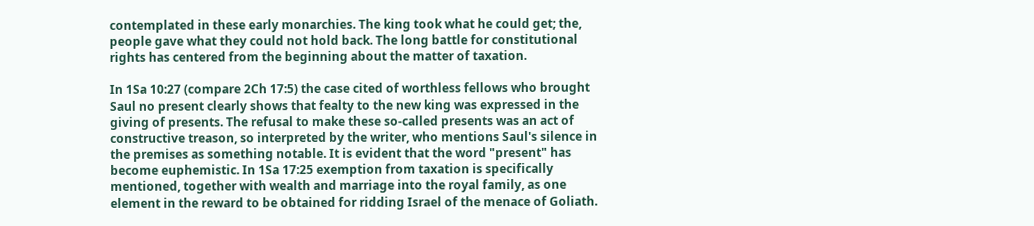contemplated in these early monarchies. The king took what he could get; the, people gave what they could not hold back. The long battle for constitutional rights has centered from the beginning about the matter of taxation.

In 1Sa 10:27 (compare 2Ch 17:5) the case cited of worthless fellows who brought Saul no present clearly shows that fealty to the new king was expressed in the giving of presents. The refusal to make these so-called presents was an act of constructive treason, so interpreted by the writer, who mentions Saul's silence in the premises as something notable. It is evident that the word "present" has become euphemistic. In 1Sa 17:25 exemption from taxation is specifically mentioned, together with wealth and marriage into the royal family, as one element in the reward to be obtained for ridding Israel of the menace of Goliath.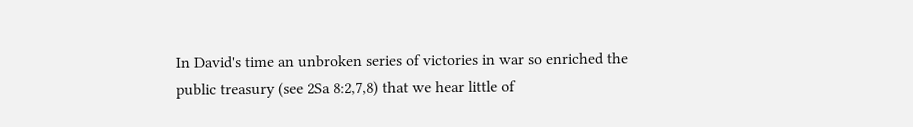In David's time an unbroken series of victories in war so enriched the public treasury (see 2Sa 8:2,7,8) that we hear little of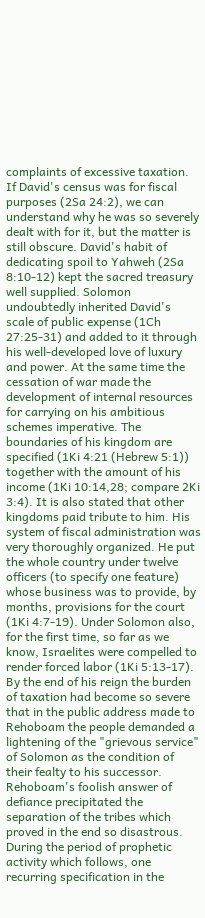complaints of excessive taxation. If David's census was for fiscal purposes (2Sa 24:2), we can understand why he was so severely dealt with for it, but the matter is still obscure. David's habit of dedicating spoil to Yahweh (2Sa 8:10-12) kept the sacred treasury well supplied. Solomon undoubtedly inherited David's scale of public expense (1Ch 27:25-31) and added to it through his well-developed love of luxury and power. At the same time the cessation of war made the development of internal resources for carrying on his ambitious schemes imperative. The boundaries of his kingdom are specified (1Ki 4:21 (Hebrew 5:1)) together with the amount of his income (1Ki 10:14,28; compare 2Ki 3:4). It is also stated that other kingdoms paid tribute to him. His system of fiscal administration was very thoroughly organized. He put the whole country under twelve officers (to specify one feature) whose business was to provide, by months, provisions for the court (1Ki 4:7-19). Under Solomon also, for the first time, so far as we know, Israelites were compelled to render forced labor (1Ki 5:13-17). By the end of his reign the burden of taxation had become so severe that in the public address made to Rehoboam the people demanded a lightening of the "grievous service" of Solomon as the condition of their fealty to his successor. Rehoboam's foolish answer of defiance precipitated the separation of the tribes which proved in the end so disastrous. During the period of prophetic activity which follows, one recurring specification in the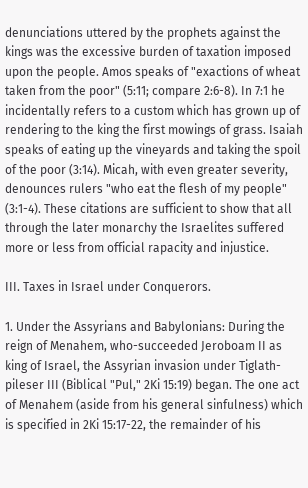denunciations uttered by the prophets against the kings was the excessive burden of taxation imposed upon the people. Amos speaks of "exactions of wheat taken from the poor" (5:11; compare 2:6-8). In 7:1 he incidentally refers to a custom which has grown up of rendering to the king the first mowings of grass. Isaiah speaks of eating up the vineyards and taking the spoil of the poor (3:14). Micah, with even greater severity, denounces rulers "who eat the flesh of my people" (3:1-4). These citations are sufficient to show that all through the later monarchy the Israelites suffered more or less from official rapacity and injustice.

III. Taxes in Israel under Conquerors.

1. Under the Assyrians and Babylonians: During the reign of Menahem, who-succeeded Jeroboam II as king of Israel, the Assyrian invasion under Tiglath-pileser III (Biblical "Pul," 2Ki 15:19) began. The one act of Menahem (aside from his general sinfulness) which is specified in 2Ki 15:17-22, the remainder of his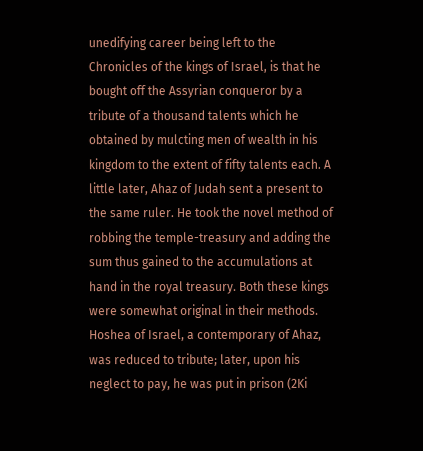unedifying career being left to the Chronicles of the kings of Israel, is that he bought off the Assyrian conqueror by a tribute of a thousand talents which he obtained by mulcting men of wealth in his kingdom to the extent of fifty talents each. A little later, Ahaz of Judah sent a present to the same ruler. He took the novel method of robbing the temple-treasury and adding the sum thus gained to the accumulations at hand in the royal treasury. Both these kings were somewhat original in their methods. Hoshea of Israel, a contemporary of Ahaz, was reduced to tribute; later, upon his neglect to pay, he was put in prison (2Ki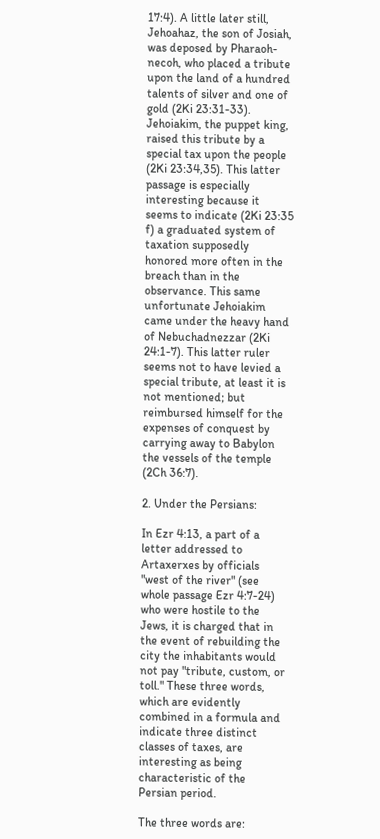17:4). A little later still, Jehoahaz, the son of Josiah, was deposed by Pharaoh-necoh, who placed a tribute upon the land of a hundred talents of silver and one of gold (2Ki 23:31-33). Jehoiakim, the puppet king, raised this tribute by a special tax upon the people (2Ki 23:34,35). This latter passage is especially interesting because it seems to indicate (2Ki 23:35 f) a graduated system of taxation supposedly honored more often in the breach than in the observance. This same unfortunate Jehoiakim came under the heavy hand of Nebuchadnezzar (2Ki 24:1-7). This latter ruler seems not to have levied a special tribute, at least it is not mentioned; but reimbursed himself for the expenses of conquest by carrying away to Babylon the vessels of the temple (2Ch 36:7).

2. Under the Persians:

In Ezr 4:13, a part of a letter addressed to Artaxerxes by officials "west of the river" (see whole passage Ezr 4:7-24) who were hostile to the Jews, it is charged that in the event of rebuilding the city the inhabitants would not pay "tribute, custom, or toll." These three words, which are evidently combined in a formula and indicate three distinct classes of taxes, are interesting as being characteristic of the Persian period.

The three words are: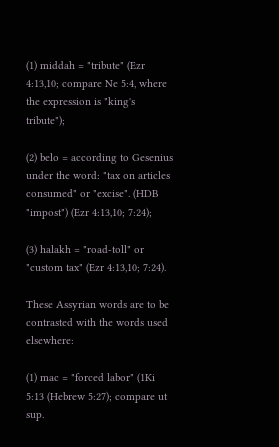(1) middah = "tribute" (Ezr 4:13,10; compare Ne 5:4, where the expression is "king's tribute");

(2) belo = according to Gesenius under the word: "tax on articles consumed" or "excise". (HDB "impost") (Ezr 4:13,10; 7:24);

(3) halakh = "road-toll" or "custom tax" (Ezr 4:13,10; 7:24).

These Assyrian words are to be contrasted with the words used elsewhere:

(1) mac = "forced labor" (1Ki 5:13 (Hebrew 5:27); compare ut sup.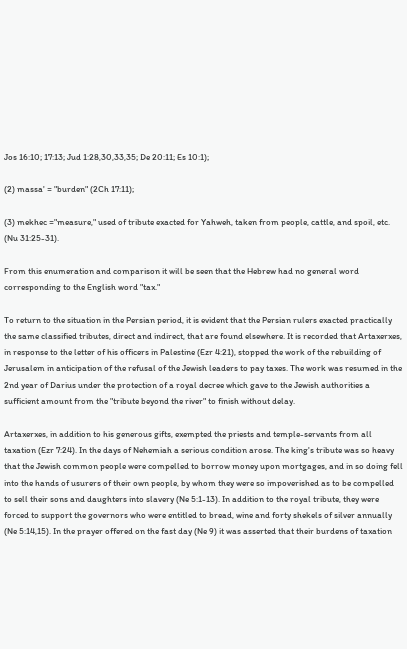Jos 16:10; 17:13; Jud 1:28,30,33,35; De 20:11; Es 10:1);

(2) massa' = "burden" (2Ch 17:11);

(3) mekhec ="measure," used of tribute exacted for Yahweh, taken from people, cattle, and spoil, etc. (Nu 31:25-31).

From this enumeration and comparison it will be seen that the Hebrew had no general word corresponding to the English word "tax."

To return to the situation in the Persian period, it is evident that the Persian rulers exacted practically the same classified tributes, direct and indirect, that are found elsewhere. It is recorded that Artaxerxes, in response to the letter of his officers in Palestine (Ezr 4:21), stopped the work of the rebuilding of Jerusalem in anticipation of the refusal of the Jewish leaders to pay taxes. The work was resumed in the 2nd year of Darius under the protection of a royal decree which gave to the Jewish authorities a sufficient amount from the "tribute beyond the river" to finish without delay.

Artaxerxes, in addition to his generous gifts, exempted the priests and temple-servants from all taxation (Ezr 7:24). In the days of Nehemiah a serious condition arose. The king's tribute was so heavy that the Jewish common people were compelled to borrow money upon mortgages, and in so doing fell into the hands of usurers of their own people, by whom they were so impoverished as to be compelled to sell their sons and daughters into slavery (Ne 5:1-13). In addition to the royal tribute, they were forced to support the governors who were entitled to bread, wine and forty shekels of silver annually (Ne 5:14,15). In the prayer offered on the fast day (Ne 9) it was asserted that their burdens of taxation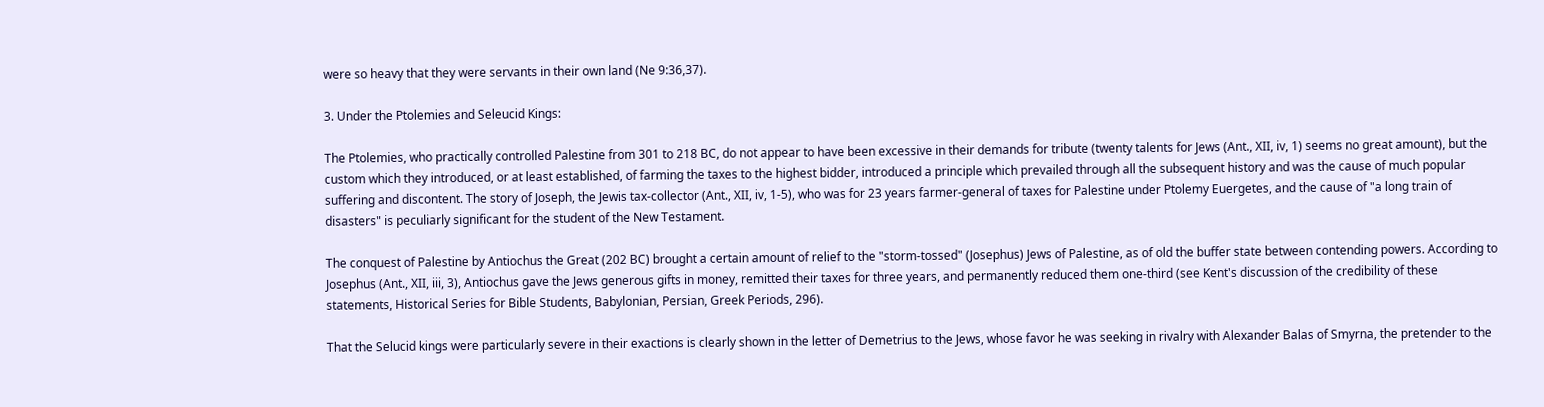were so heavy that they were servants in their own land (Ne 9:36,37).

3. Under the Ptolemies and Seleucid Kings:

The Ptolemies, who practically controlled Palestine from 301 to 218 BC, do not appear to have been excessive in their demands for tribute (twenty talents for Jews (Ant., XII, iv, 1) seems no great amount), but the custom which they introduced, or at least established, of farming the taxes to the highest bidder, introduced a principle which prevailed through all the subsequent history and was the cause of much popular suffering and discontent. The story of Joseph, the Jewis tax-collector (Ant., XII, iv, 1-5), who was for 23 years farmer-general of taxes for Palestine under Ptolemy Euergetes, and the cause of "a long train of disasters" is peculiarly significant for the student of the New Testament.

The conquest of Palestine by Antiochus the Great (202 BC) brought a certain amount of relief to the "storm-tossed" (Josephus) Jews of Palestine, as of old the buffer state between contending powers. According to Josephus (Ant., XII, iii, 3), Antiochus gave the Jews generous gifts in money, remitted their taxes for three years, and permanently reduced them one-third (see Kent's discussion of the credibility of these statements, Historical Series for Bible Students, Babylonian, Persian, Greek Periods, 296).

That the Selucid kings were particularly severe in their exactions is clearly shown in the letter of Demetrius to the Jews, whose favor he was seeking in rivalry with Alexander Balas of Smyrna, the pretender to the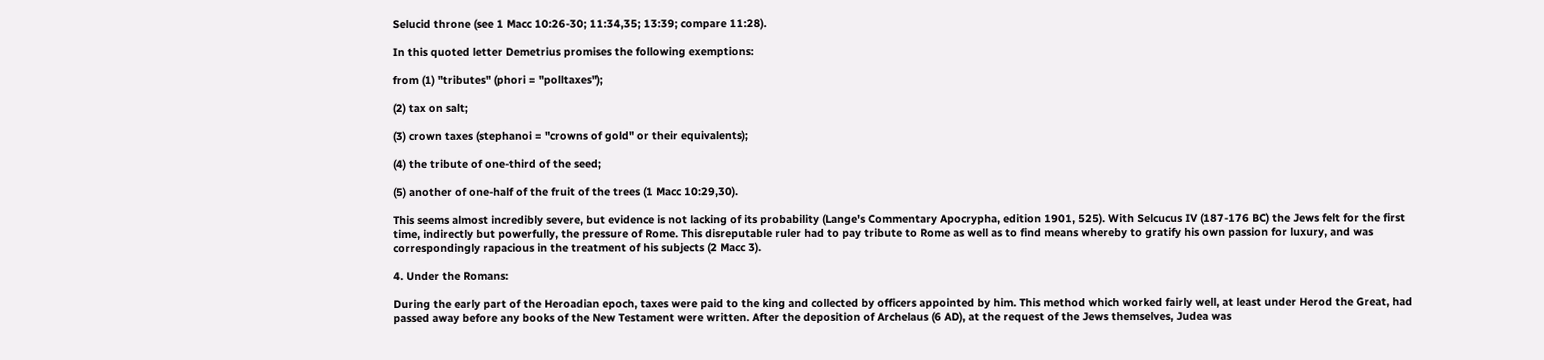Selucid throne (see 1 Macc 10:26-30; 11:34,35; 13:39; compare 11:28).

In this quoted letter Demetrius promises the following exemptions:

from (1) "tributes" (phori = "polltaxes");

(2) tax on salt;

(3) crown taxes (stephanoi = "crowns of gold" or their equivalents);

(4) the tribute of one-third of the seed;

(5) another of one-half of the fruit of the trees (1 Macc 10:29,30).

This seems almost incredibly severe, but evidence is not lacking of its probability (Lange's Commentary Apocrypha, edition 1901, 525). With Selcucus IV (187-176 BC) the Jews felt for the first time, indirectly but powerfully, the pressure of Rome. This disreputable ruler had to pay tribute to Rome as well as to find means whereby to gratify his own passion for luxury, and was correspondingly rapacious in the treatment of his subjects (2 Macc 3).

4. Under the Romans:

During the early part of the Heroadian epoch, taxes were paid to the king and collected by officers appointed by him. This method which worked fairly well, at least under Herod the Great, had passed away before any books of the New Testament were written. After the deposition of Archelaus (6 AD), at the request of the Jews themselves, Judea was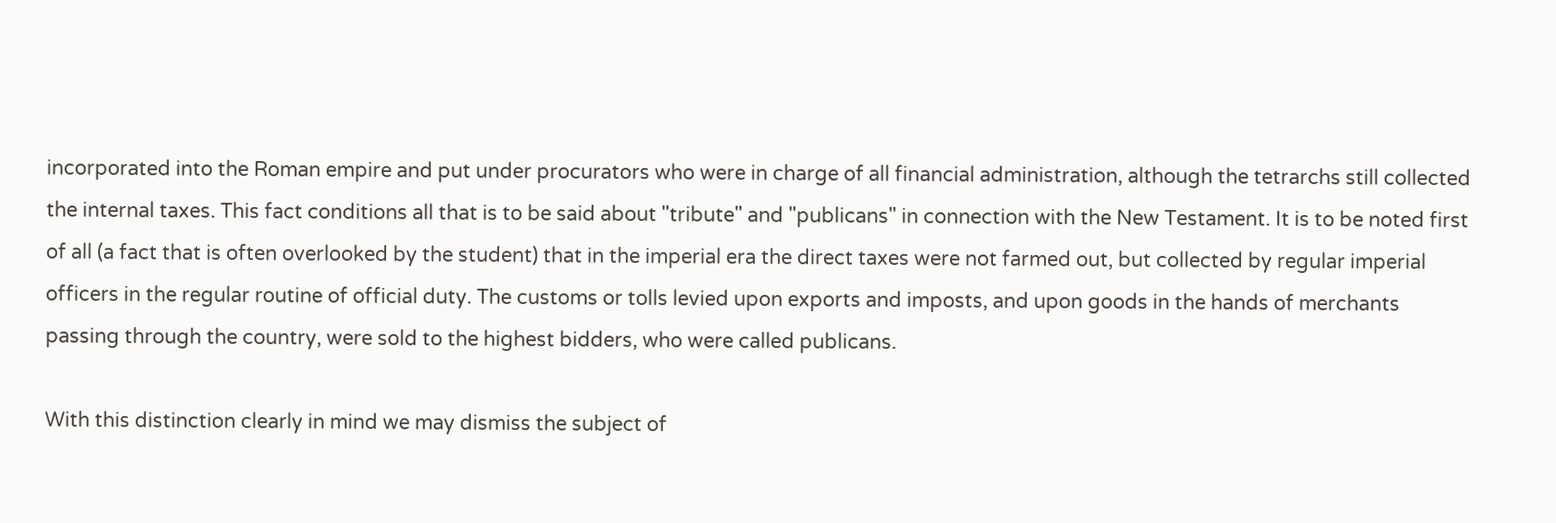incorporated into the Roman empire and put under procurators who were in charge of all financial administration, although the tetrarchs still collected the internal taxes. This fact conditions all that is to be said about "tribute" and "publicans" in connection with the New Testament. It is to be noted first of all (a fact that is often overlooked by the student) that in the imperial era the direct taxes were not farmed out, but collected by regular imperial officers in the regular routine of official duty. The customs or tolls levied upon exports and imposts, and upon goods in the hands of merchants passing through the country, were sold to the highest bidders, who were called publicans.

With this distinction clearly in mind we may dismiss the subject of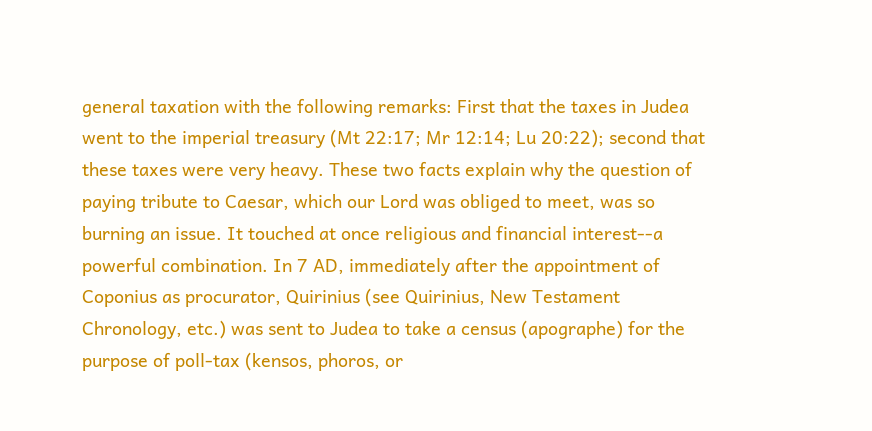general taxation with the following remarks: First that the taxes in Judea went to the imperial treasury (Mt 22:17; Mr 12:14; Lu 20:22); second that these taxes were very heavy. These two facts explain why the question of paying tribute to Caesar, which our Lord was obliged to meet, was so burning an issue. It touched at once religious and financial interest--a powerful combination. In 7 AD, immediately after the appointment of Coponius as procurator, Quirinius (see Quirinius, New Testament Chronology, etc.) was sent to Judea to take a census (apographe) for the purpose of poll-tax (kensos, phoros, or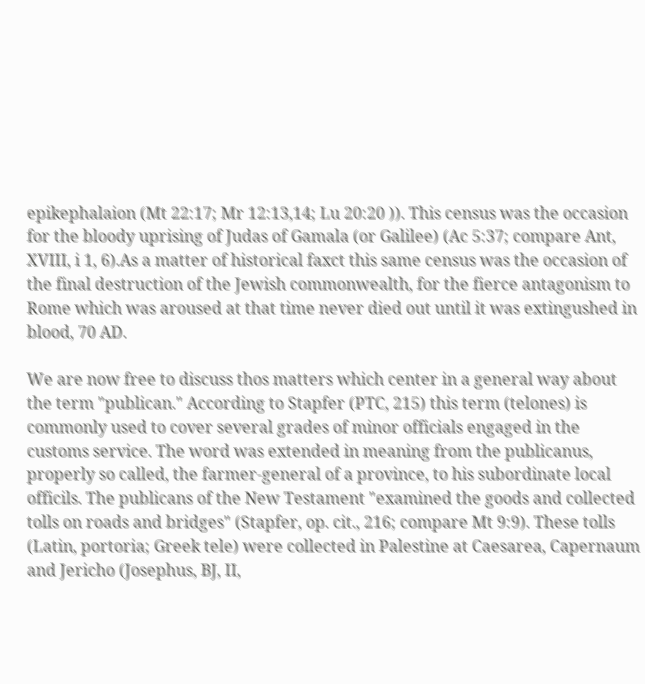epikephalaion (Mt 22:17; Mr 12:13,14; Lu 20:20 )). This census was the occasion for the bloody uprising of Judas of Gamala (or Galilee) (Ac 5:37; compare Ant, XVIII, i 1, 6).As a matter of historical faxct this same census was the occasion of the final destruction of the Jewish commonwealth, for the fierce antagonism to Rome which was aroused at that time never died out until it was extingushed in blood, 70 AD.

We are now free to discuss thos matters which center in a general way about the term "publican." According to Stapfer (PTC, 215) this term (telones) is commonly used to cover several grades of minor officials engaged in the customs service. The word was extended in meaning from the publicanus, properly so called, the farmer-general of a province, to his subordinate local officils. The publicans of the New Testament "examined the goods and collected tolls on roads and bridges" (Stapfer, op. cit., 216; compare Mt 9:9). These tolls (Latin, portoria; Greek tele) were collected in Palestine at Caesarea, Capernaum and Jericho (Josephus, BJ, II,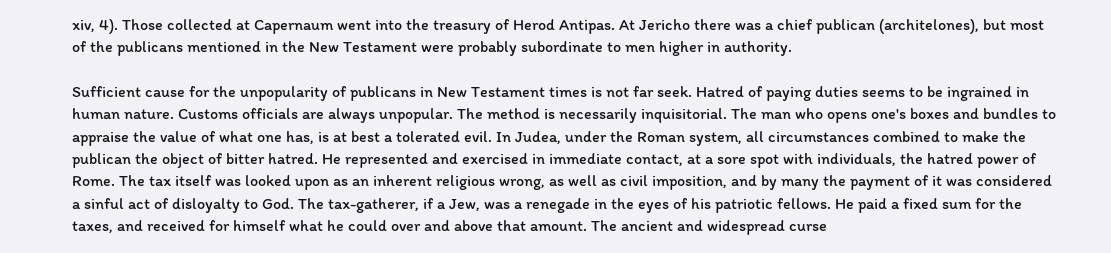xiv, 4). Those collected at Capernaum went into the treasury of Herod Antipas. At Jericho there was a chief publican (architelones), but most of the publicans mentioned in the New Testament were probably subordinate to men higher in authority.

Sufficient cause for the unpopularity of publicans in New Testament times is not far seek. Hatred of paying duties seems to be ingrained in human nature. Customs officials are always unpopular. The method is necessarily inquisitorial. The man who opens one's boxes and bundles to appraise the value of what one has, is at best a tolerated evil. In Judea, under the Roman system, all circumstances combined to make the publican the object of bitter hatred. He represented and exercised in immediate contact, at a sore spot with individuals, the hatred power of Rome. The tax itself was looked upon as an inherent religious wrong, as well as civil imposition, and by many the payment of it was considered a sinful act of disloyalty to God. The tax-gatherer, if a Jew, was a renegade in the eyes of his patriotic fellows. He paid a fixed sum for the taxes, and received for himself what he could over and above that amount. The ancient and widespread curse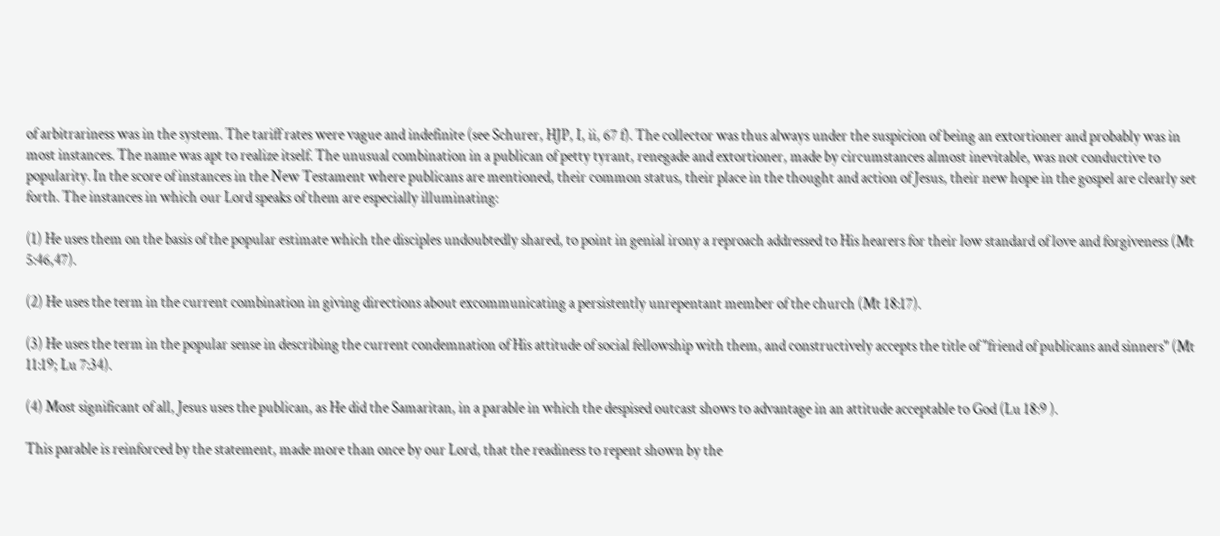of arbitrariness was in the system. The tariff rates were vague and indefinite (see Schurer, HJP, I, ii, 67 f). The collector was thus always under the suspicion of being an extortioner and probably was in most instances. The name was apt to realize itself. The unusual combination in a publican of petty tyrant, renegade and extortioner, made by circumstances almost inevitable, was not conductive to popularity. In the score of instances in the New Testament where publicans are mentioned, their common status, their place in the thought and action of Jesus, their new hope in the gospel are clearly set forth. The instances in which our Lord speaks of them are especially illuminating:

(1) He uses them on the basis of the popular estimate which the disciples undoubtedly shared, to point in genial irony a reproach addressed to His hearers for their low standard of love and forgiveness (Mt 5:46,47).

(2) He uses the term in the current combination in giving directions about excommunicating a persistently unrepentant member of the church (Mt 18:17).

(3) He uses the term in the popular sense in describing the current condemnation of His attitude of social fellowship with them, and constructively accepts the title of "friend of publicans and sinners" (Mt 11:19; Lu 7:34).

(4) Most significant of all, Jesus uses the publican, as He did the Samaritan, in a parable in which the despised outcast shows to advantage in an attitude acceptable to God (Lu 18:9 ).

This parable is reinforced by the statement, made more than once by our Lord, that the readiness to repent shown by the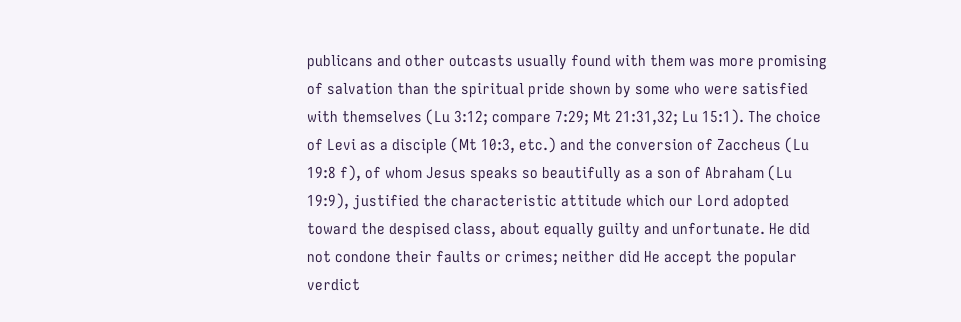publicans and other outcasts usually found with them was more promising of salvation than the spiritual pride shown by some who were satisfied with themselves (Lu 3:12; compare 7:29; Mt 21:31,32; Lu 15:1). The choice of Levi as a disciple (Mt 10:3, etc.) and the conversion of Zaccheus (Lu 19:8 f), of whom Jesus speaks so beautifully as a son of Abraham (Lu 19:9), justified the characteristic attitude which our Lord adopted toward the despised class, about equally guilty and unfortunate. He did not condone their faults or crimes; neither did He accept the popular verdict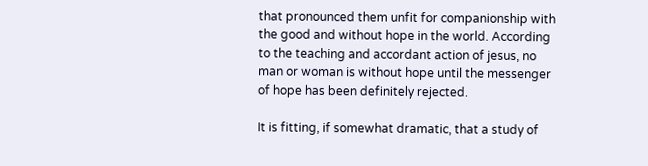that pronounced them unfit for companionship with the good and without hope in the world. According to the teaching and accordant action of jesus, no man or woman is without hope until the messenger of hope has been definitely rejected.

It is fitting, if somewhat dramatic, that a study of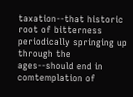taxation--that historic root of bitterness periodically springing up through the ages--should end in comtemplation of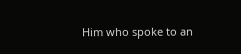Him who spoke to an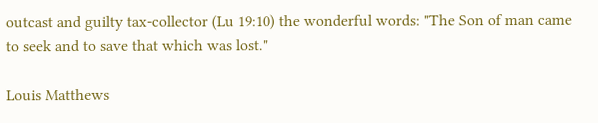outcast and guilty tax-collector (Lu 19:10) the wonderful words: "The Son of man came to seek and to save that which was lost."

Louis Matthews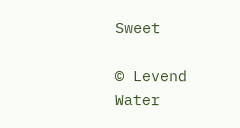Sweet

© Levend Water